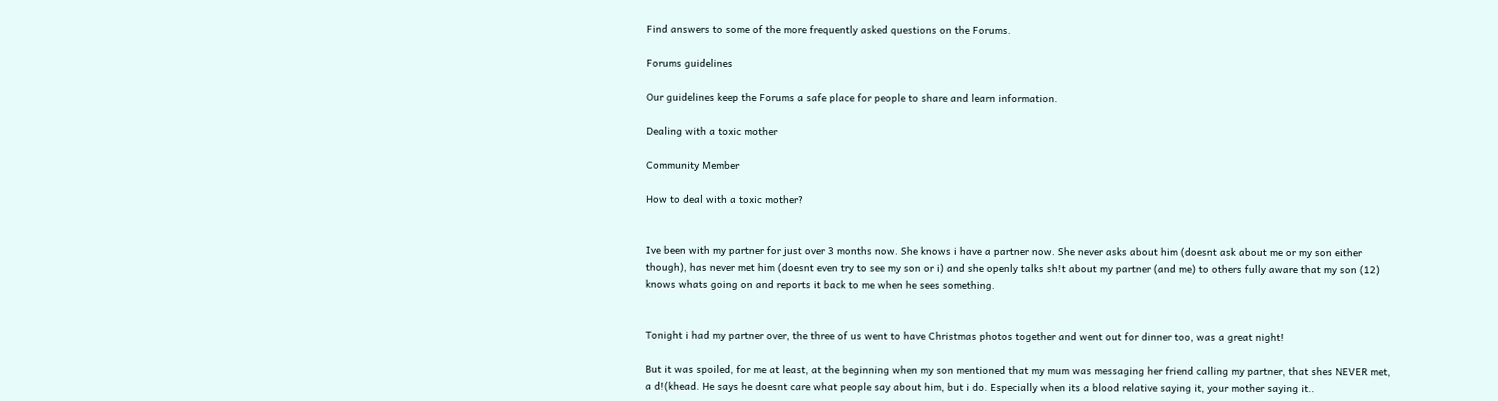Find answers to some of the more frequently asked questions on the Forums.

Forums guidelines

Our guidelines keep the Forums a safe place for people to share and learn information.

Dealing with a toxic mother

Community Member

How to deal with a toxic mother?


Ive been with my partner for just over 3 months now. She knows i have a partner now. She never asks about him (doesnt ask about me or my son either though), has never met him (doesnt even try to see my son or i) and she openly talks sh!t about my partner (and me) to others fully aware that my son (12) knows whats going on and reports it back to me when he sees something.


Tonight i had my partner over, the three of us went to have Christmas photos together and went out for dinner too, was a great night!

But it was spoiled, for me at least, at the beginning when my son mentioned that my mum was messaging her friend calling my partner, that shes NEVER met, a d!(khead. He says he doesnt care what people say about him, but i do. Especially when its a blood relative saying it, your mother saying it..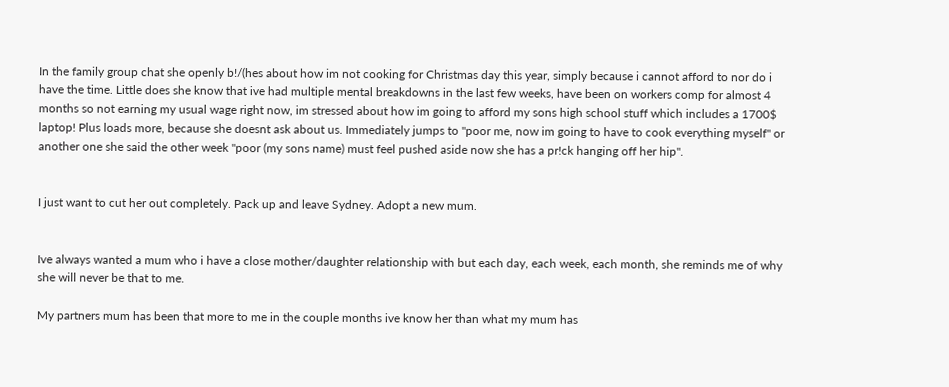In the family group chat she openly b!/(hes about how im not cooking for Christmas day this year, simply because i cannot afford to nor do i have the time. Little does she know that ive had multiple mental breakdowns in the last few weeks, have been on workers comp for almost 4 months so not earning my usual wage right now, im stressed about how im going to afford my sons high school stuff which includes a 1700$ laptop! Plus loads more, because she doesnt ask about us. Immediately jumps to "poor me, now im going to have to cook everything myself" or another one she said the other week "poor (my sons name) must feel pushed aside now she has a pr!ck hanging off her hip".


I just want to cut her out completely. Pack up and leave Sydney. Adopt a new mum.


Ive always wanted a mum who i have a close mother/daughter relationship with but each day, each week, each month, she reminds me of why she will never be that to me.

My partners mum has been that more to me in the couple months ive know her than what my mum has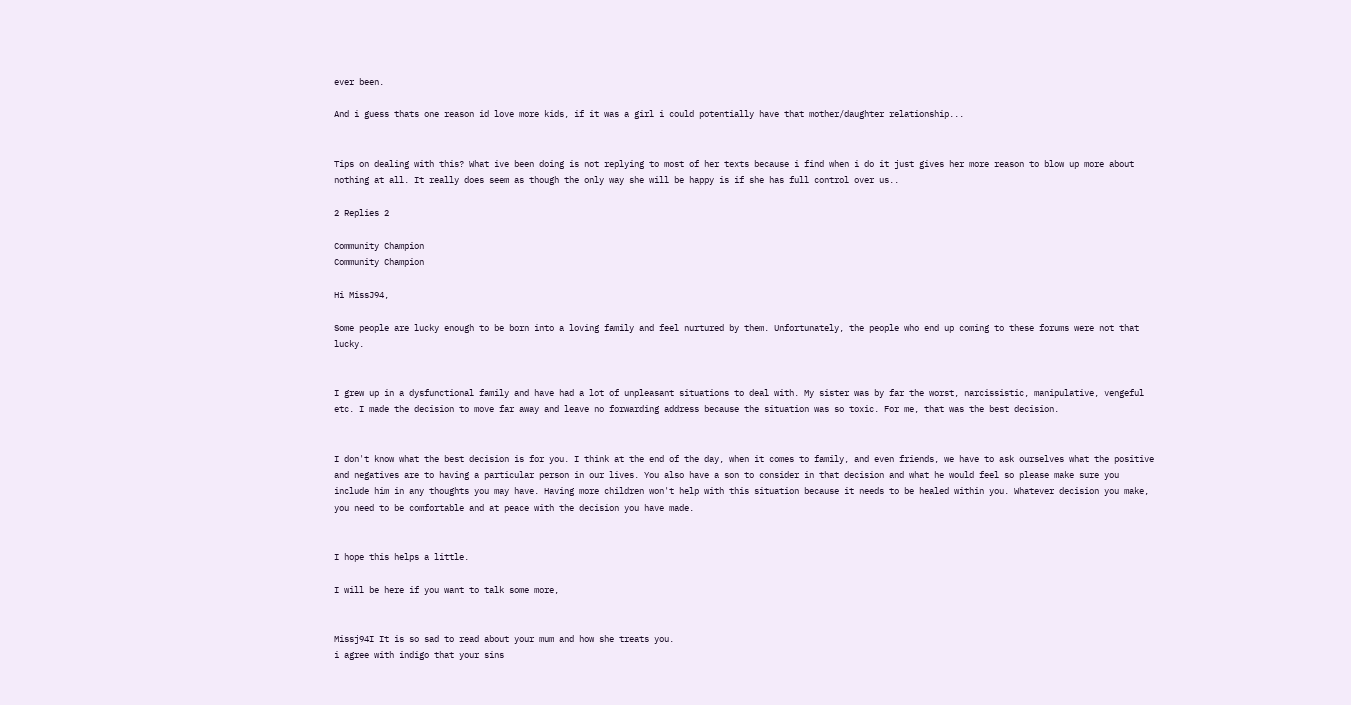ever been.

And i guess thats one reason id love more kids, if it was a girl i could potentially have that mother/daughter relationship...


Tips on dealing with this? What ive been doing is not replying to most of her texts because i find when i do it just gives her more reason to blow up more about nothing at all. It really does seem as though the only way she will be happy is if she has full control over us..

2 Replies 2

Community Champion
Community Champion

Hi MissJ94,

Some people are lucky enough to be born into a loving family and feel nurtured by them. Unfortunately, the people who end up coming to these forums were not that lucky.


I grew up in a dysfunctional family and have had a lot of unpleasant situations to deal with. My sister was by far the worst, narcissistic, manipulative, vengeful etc. I made the decision to move far away and leave no forwarding address because the situation was so toxic. For me, that was the best decision.


I don't know what the best decision is for you. I think at the end of the day, when it comes to family, and even friends, we have to ask ourselves what the positive and negatives are to having a particular person in our lives. You also have a son to consider in that decision and what he would feel so please make sure you include him in any thoughts you may have. Having more children won't help with this situation because it needs to be healed within you. Whatever decision you make, you need to be comfortable and at peace with the decision you have made.


I hope this helps a little.

I will be here if you want to talk some more,


Missj94I It is so sad to read about your mum and how she treats you.
i agree with indigo that your sins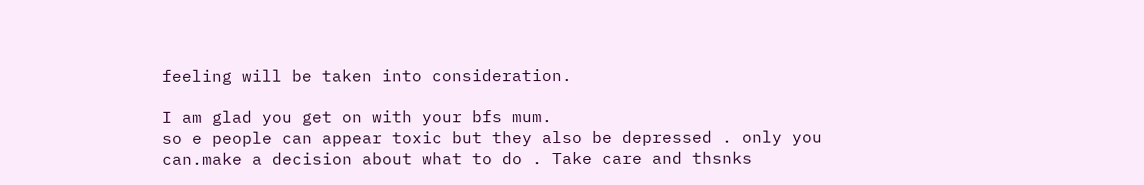feeling will be taken into consideration.

I am glad you get on with your bfs mum.
so e people can appear toxic but they also be depressed . only you can.make a decision about what to do . Take care and thsnks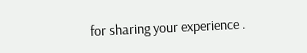for sharing your experience .